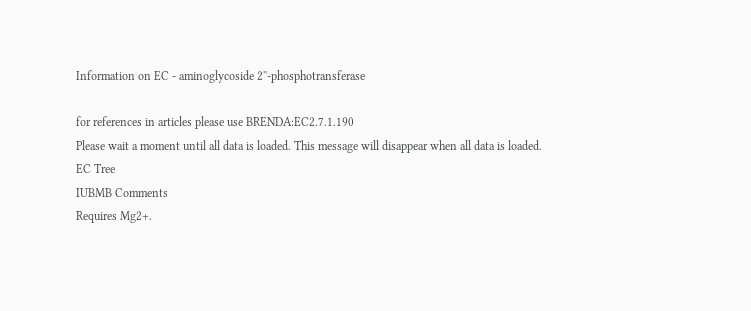Information on EC - aminoglycoside 2''-phosphotransferase

for references in articles please use BRENDA:EC2.7.1.190
Please wait a moment until all data is loaded. This message will disappear when all data is loaded.
EC Tree
IUBMB Comments
Requires Mg2+.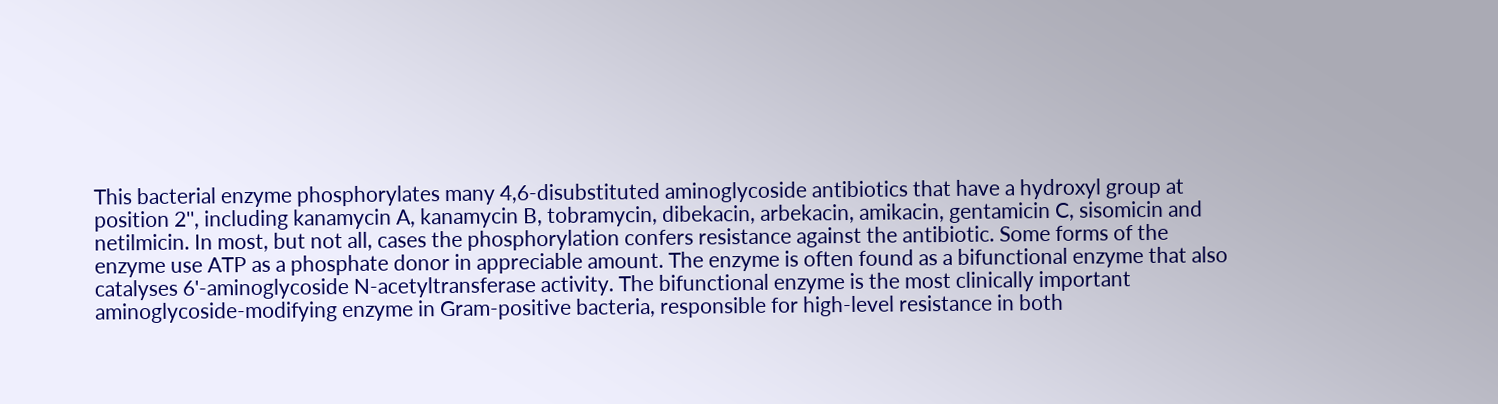This bacterial enzyme phosphorylates many 4,6-disubstituted aminoglycoside antibiotics that have a hydroxyl group at position 2'', including kanamycin A, kanamycin B, tobramycin, dibekacin, arbekacin, amikacin, gentamicin C, sisomicin and netilmicin. In most, but not all, cases the phosphorylation confers resistance against the antibiotic. Some forms of the enzyme use ATP as a phosphate donor in appreciable amount. The enzyme is often found as a bifunctional enzyme that also catalyses 6'-aminoglycoside N-acetyltransferase activity. The bifunctional enzyme is the most clinically important aminoglycoside-modifying enzyme in Gram-positive bacteria, responsible for high-level resistance in both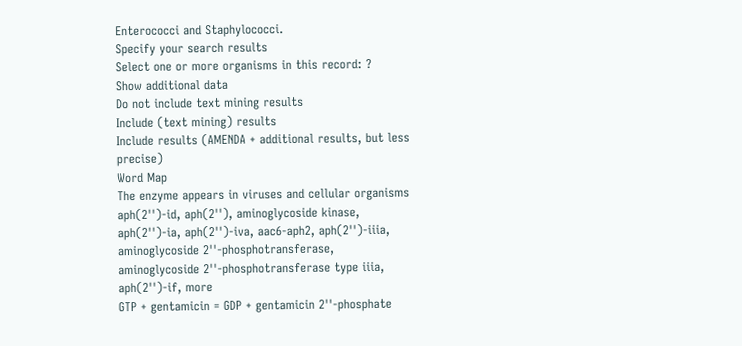Enterococci and Staphylococci.
Specify your search results
Select one or more organisms in this record: ?
Show additional data
Do not include text mining results
Include (text mining) results
Include results (AMENDA + additional results, but less precise)
Word Map
The enzyme appears in viruses and cellular organisms
aph(2'')-id, aph(2''), aminoglycoside kinase, aph(2'')-ia, aph(2'')-iva, aac6-aph2, aph(2'')-iiia, aminoglycoside 2''-phosphotransferase, aminoglycoside 2''-phosphotransferase type iiia, aph(2'')-if, more
GTP + gentamicin = GDP + gentamicin 2''-phosphate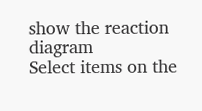show the reaction diagram
Select items on the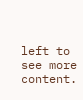left to see more content.